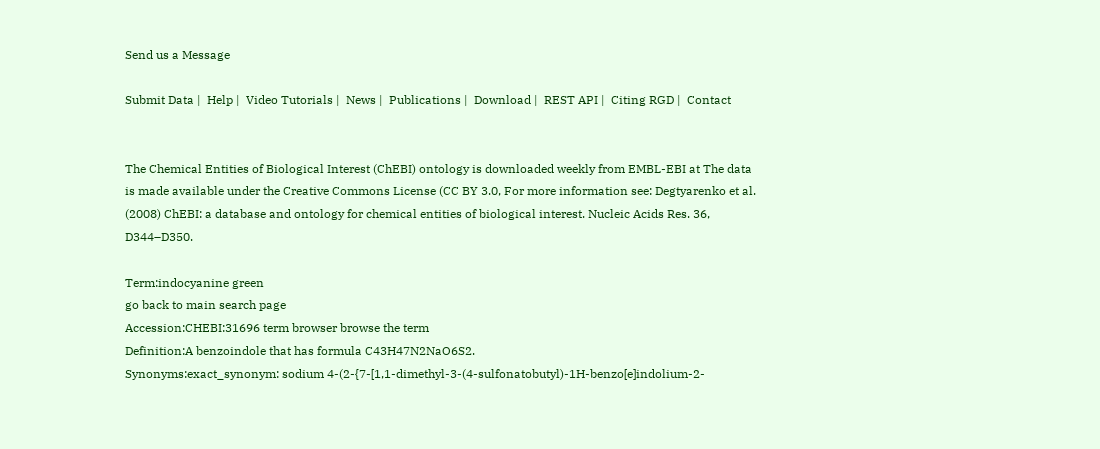Send us a Message

Submit Data |  Help |  Video Tutorials |  News |  Publications |  Download |  REST API |  Citing RGD |  Contact


The Chemical Entities of Biological Interest (ChEBI) ontology is downloaded weekly from EMBL-EBI at The data is made available under the Creative Commons License (CC BY 3.0, For more information see: Degtyarenko et al. (2008) ChEBI: a database and ontology for chemical entities of biological interest. Nucleic Acids Res. 36, D344–D350.

Term:indocyanine green
go back to main search page
Accession:CHEBI:31696 term browser browse the term
Definition:A benzoindole that has formula C43H47N2NaO6S2.
Synonyms:exact_synonym: sodium 4-(2-{7-[1,1-dimethyl-3-(4-sulfonatobutyl)-1H-benzo[e]indolium-2-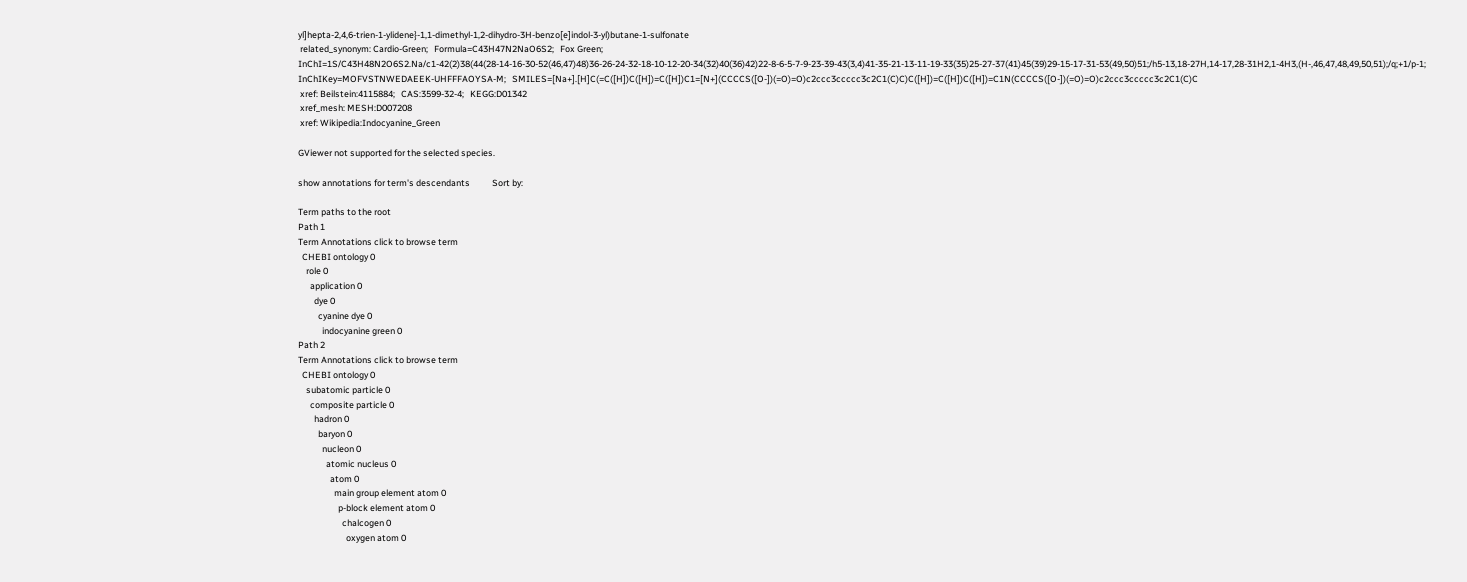yl]hepta-2,4,6-trien-1-ylidene}-1,1-dimethyl-1,2-dihydro-3H-benzo[e]indol-3-yl)butane-1-sulfonate
 related_synonym: Cardio-Green;   Formula=C43H47N2NaO6S2;   Fox Green;   InChI=1S/C43H48N2O6S2.Na/c1-42(2)38(44(28-14-16-30-52(46,47)48)36-26-24-32-18-10-12-20-34(32)40(36)42)22-8-6-5-7-9-23-39-43(3,4)41-35-21-13-11-19-33(35)25-27-37(41)45(39)29-15-17-31-53(49,50)51;/h5-13,18-27H,14-17,28-31H2,1-4H3,(H-,46,47,48,49,50,51);/q;+1/p-1;   InChIKey=MOFVSTNWEDAEEK-UHFFFAOYSA-M;   SMILES=[Na+].[H]C(=C([H])C([H])=C([H])C1=[N+](CCCCS([O-])(=O)=O)c2ccc3ccccc3c2C1(C)C)C([H])=C([H])C([H])=C1N(CCCCS([O-])(=O)=O)c2ccc3ccccc3c2C1(C)C
 xref: Beilstein:4115884;   CAS:3599-32-4;   KEGG:D01342
 xref_mesh: MESH:D007208
 xref: Wikipedia:Indocyanine_Green

GViewer not supported for the selected species.

show annotations for term's descendants           Sort by:

Term paths to the root
Path 1
Term Annotations click to browse term
  CHEBI ontology 0
    role 0
      application 0
        dye 0
          cyanine dye 0
            indocyanine green 0
Path 2
Term Annotations click to browse term
  CHEBI ontology 0
    subatomic particle 0
      composite particle 0
        hadron 0
          baryon 0
            nucleon 0
              atomic nucleus 0
                atom 0
                  main group element atom 0
                    p-block element atom 0
                      chalcogen 0
                        oxygen atom 0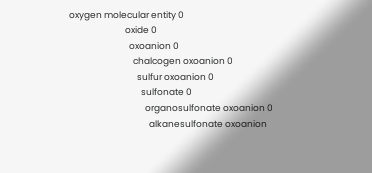oxygen molecular entity 0
                            oxide 0
                              oxoanion 0
                                chalcogen oxoanion 0
                                  sulfur oxoanion 0
                                    sulfonate 0
                                      organosulfonate oxoanion 0
                                        alkanesulfonate oxoanion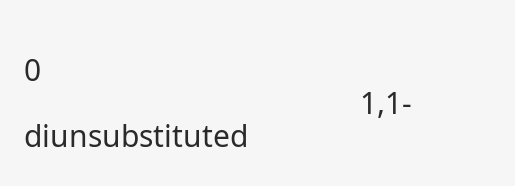0
                                          1,1-diunsubstituted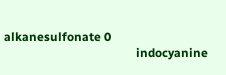alkanesulfonate 0
                                            indocyanine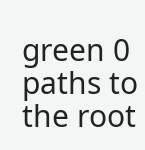green 0
paths to the root